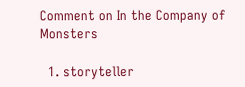Comment on In the Company of Monsters

  1. storyteller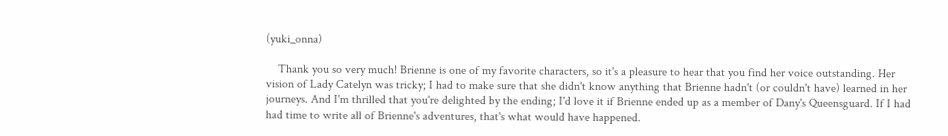(yuki_onna)

    Thank you so very much! Brienne is one of my favorite characters, so it's a pleasure to hear that you find her voice outstanding. Her vision of Lady Catelyn was tricky; I had to make sure that she didn't know anything that Brienne hadn't (or couldn't have) learned in her journeys. And I'm thrilled that you're delighted by the ending; I'd love it if Brienne ended up as a member of Dany's Queensguard. If I had had time to write all of Brienne's adventures, that's what would have happened.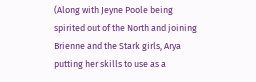(Along with Jeyne Poole being spirited out of the North and joining Brienne and the Stark girls, Arya putting her skills to use as a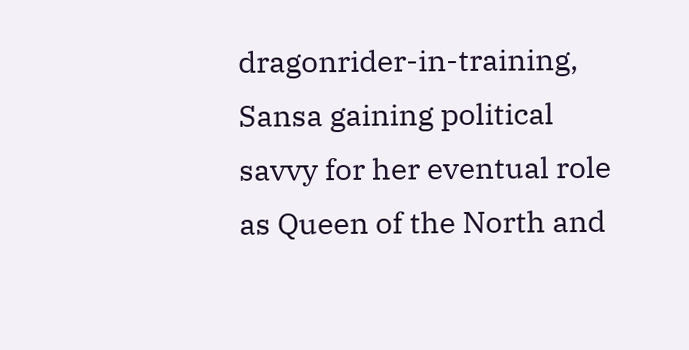dragonrider-in-training, Sansa gaining political savvy for her eventual role as Queen of the North and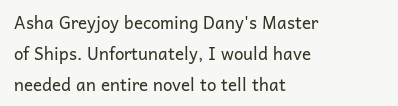Asha Greyjoy becoming Dany's Master of Ships. Unfortunately, I would have needed an entire novel to tell that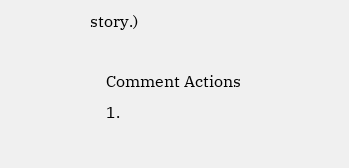story.)

    Comment Actions
    1.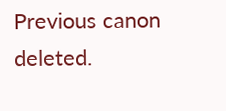Previous canon deleted.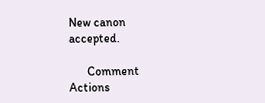New canon accepted.

      Comment Actions